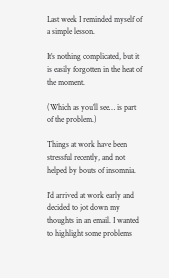Last week I reminded myself of a simple lesson.

It’s nothing complicated, but it is easily forgotten in the heat of the moment.

(Which as you’ll see… is part of the problem.)

Things at work have been stressful recently, and not helped by bouts of insomnia.

I’d arrived at work early and decided to jot down my thoughts in an email. I wanted to highlight some problems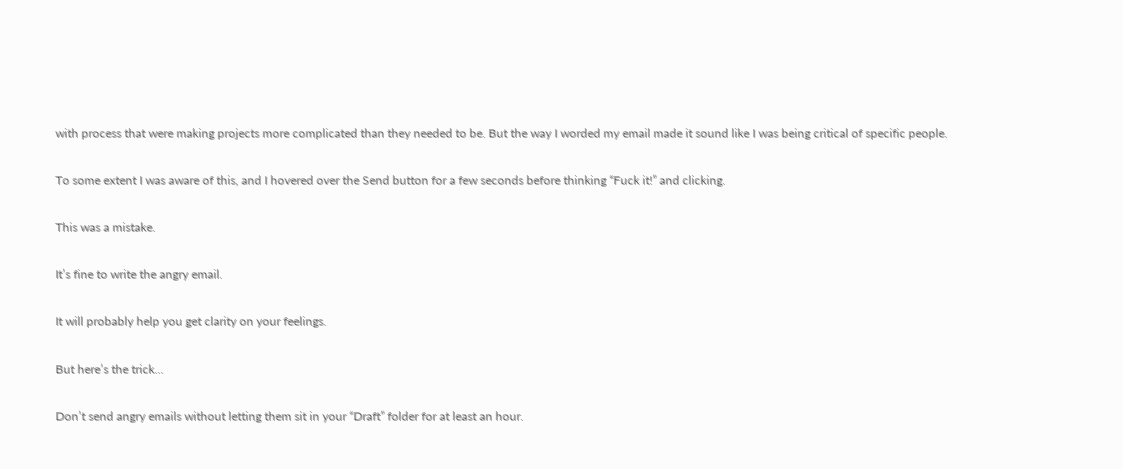with process that were making projects more complicated than they needed to be. But the way I worded my email made it sound like I was being critical of specific people.

To some extent I was aware of this, and I hovered over the Send button for a few seconds before thinking “Fuck it!” and clicking.

This was a mistake.

It’s fine to write the angry email.

It will probably help you get clarity on your feelings.

But here’s the trick…

Don’t send angry emails without letting them sit in your “Draft” folder for at least an hour.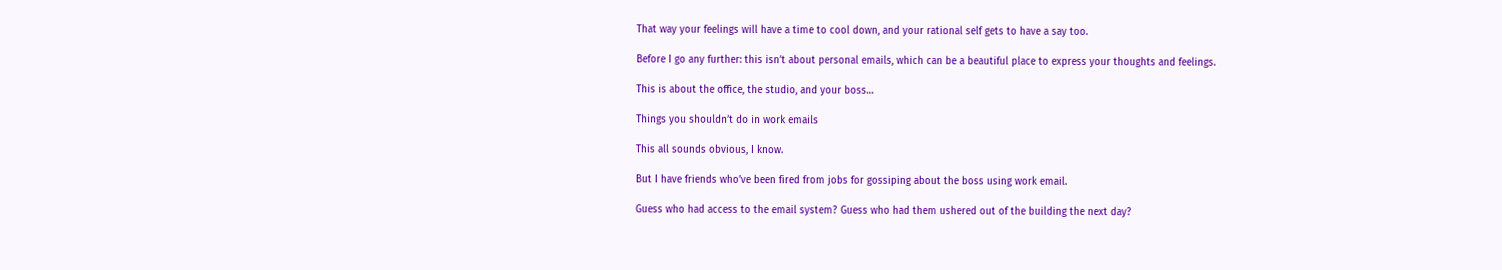That way your feelings will have a time to cool down, and your rational self gets to have a say too.

Before I go any further: this isn’t about personal emails, which can be a beautiful place to express your thoughts and feelings.

This is about the office, the studio, and your boss…

Things you shouldn’t do in work emails

This all sounds obvious, I know.

But I have friends who’ve been fired from jobs for gossiping about the boss using work email.

Guess who had access to the email system? Guess who had them ushered out of the building the next day?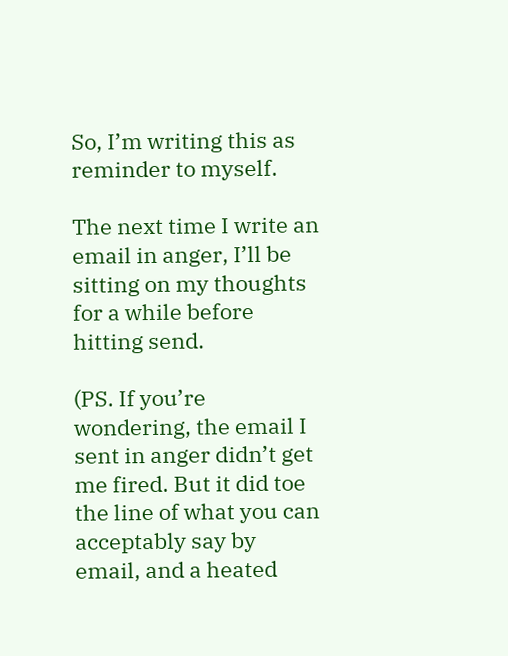So, I’m writing this as reminder to myself.

The next time I write an email in anger, I’ll be sitting on my thoughts for a while before hitting send.

(PS. If you’re wondering, the email I sent in anger didn’t get me fired. But it did toe the line of what you can acceptably say by email, and a heated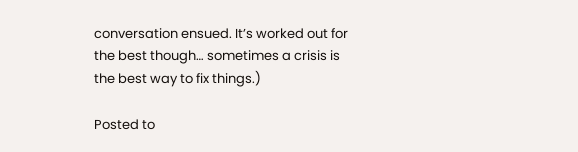conversation ensued. It’s worked out for the best though… sometimes a crisis is the best way to fix things.)

Posted to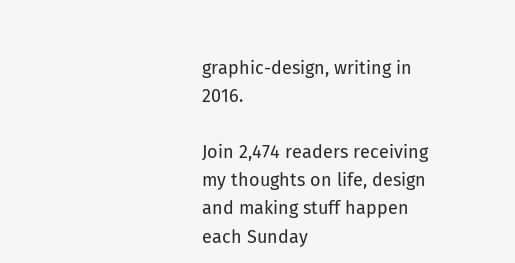graphic-design, writing in 2016.

Join 2,474 readers receiving my thoughts on life, design and making stuff happen each Sunday